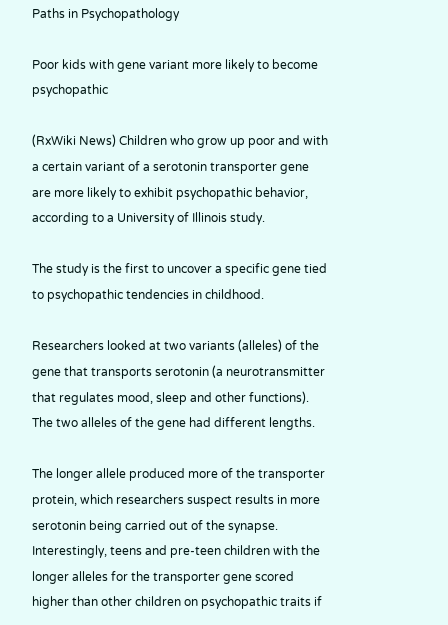Paths in Psychopathology

Poor kids with gene variant more likely to become psychopathic

(RxWiki News) Children who grow up poor and with a certain variant of a serotonin transporter gene are more likely to exhibit psychopathic behavior, according to a University of Illinois study.

The study is the first to uncover a specific gene tied to psychopathic tendencies in childhood.

Researchers looked at two variants (alleles) of the gene that transports serotonin (a neurotransmitter that regulates mood, sleep and other functions). The two alleles of the gene had different lengths.

The longer allele produced more of the transporter protein, which researchers suspect results in more serotonin being carried out of the synapse. Interestingly, teens and pre-teen children with the longer alleles for the transporter gene scored higher than other children on psychopathic traits if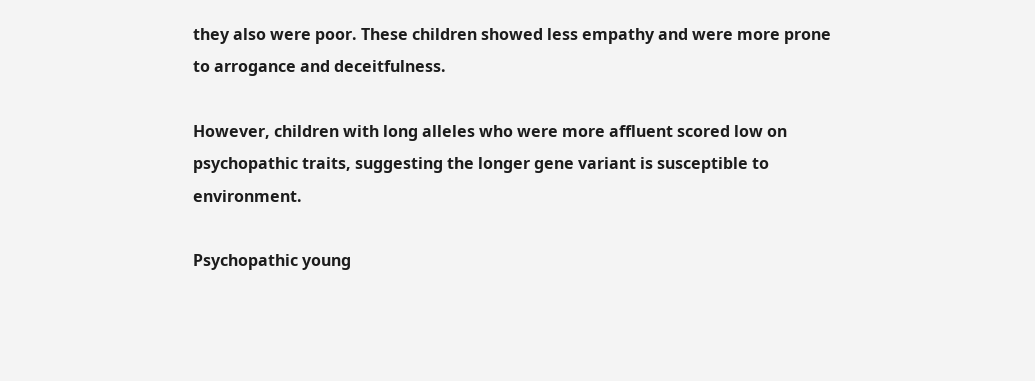they also were poor. These children showed less empathy and were more prone to arrogance and deceitfulness.

However, children with long alleles who were more affluent scored low on psychopathic traits, suggesting the longer gene variant is susceptible to environment.

Psychopathic young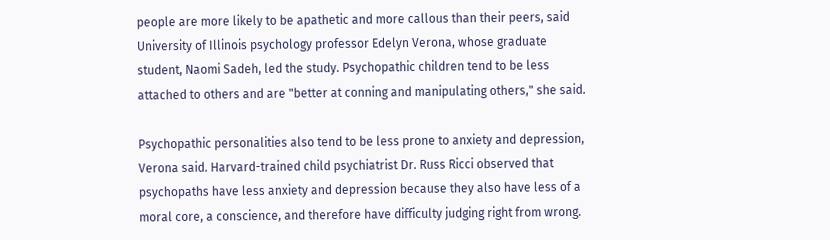people are more likely to be apathetic and more callous than their peers, said University of Illinois psychology professor Edelyn Verona, whose graduate student, Naomi Sadeh, led the study. Psychopathic children tend to be less attached to others and are "better at conning and manipulating others," she said.

Psychopathic personalities also tend to be less prone to anxiety and depression, Verona said. Harvard-trained child psychiatrist Dr. Russ Ricci observed that psychopaths have less anxiety and depression because they also have less of a moral core, a conscience, and therefore have difficulty judging right from wrong.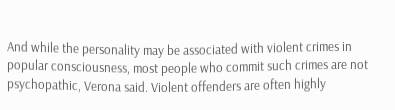And while the personality may be associated with violent crimes in popular consciousness, most people who commit such crimes are not psychopathic, Verona said. Violent offenders are often highly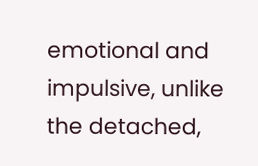emotional and impulsive, unlike the detached,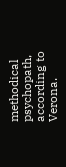methodical psychopath, according to Verona.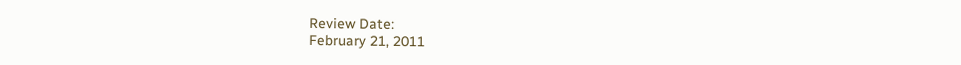Review Date:
February 21, 2011